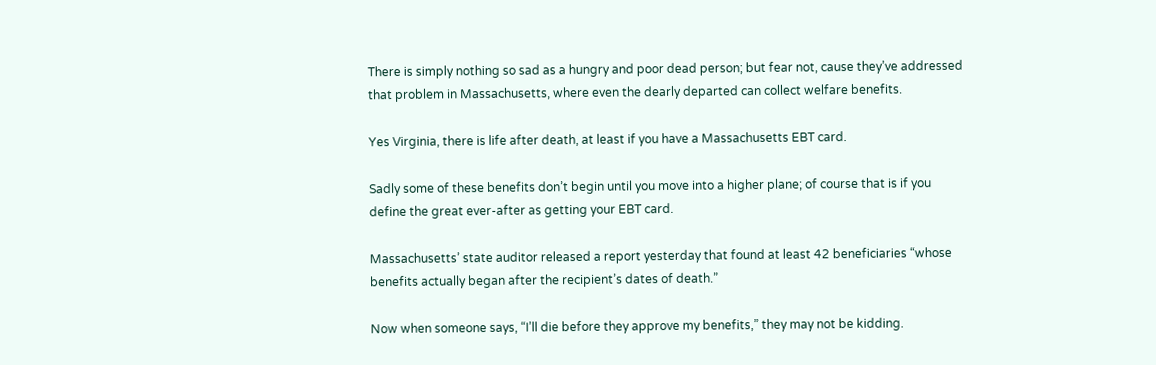There is simply nothing so sad as a hungry and poor dead person; but fear not, cause they’ve addressed that problem in Massachusetts, where even the dearly departed can collect welfare benefits.

Yes Virginia, there is life after death, at least if you have a Massachusetts EBT card.

Sadly some of these benefits don’t begin until you move into a higher plane; of course that is if you define the great ever-after as getting your EBT card.

Massachusetts’ state auditor released a report yesterday that found at least 42 beneficiaries “whose benefits actually began after the recipient’s dates of death.”

Now when someone says, “I’ll die before they approve my benefits,” they may not be kidding.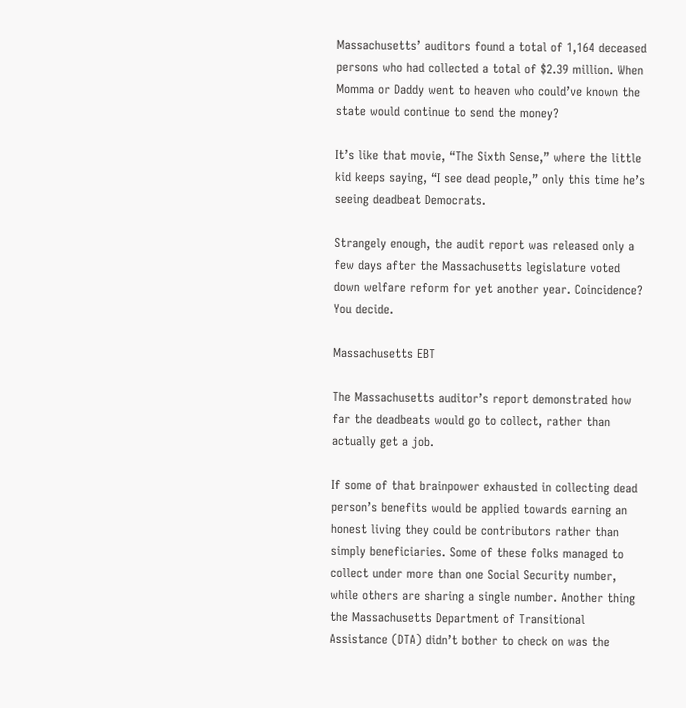Massachusetts’ auditors found a total of 1,164 deceased persons who had collected a total of $2.39 million. When Momma or Daddy went to heaven who could’ve known the state would continue to send the money?

It’s like that movie, “The Sixth Sense,” where the little kid keeps saying, “I see dead people,” only this time he’s seeing deadbeat Democrats.

Strangely enough, the audit report was released only a few days after the Massachusetts legislature voted down welfare reform for yet another year. Coincidence? You decide.

Massachusetts EBT

The Massachusetts auditor’s report demonstrated how far the deadbeats would go to collect, rather than actually get a job.

If some of that brainpower exhausted in collecting dead person’s benefits would be applied towards earning an honest living they could be contributors rather than simply beneficiaries. Some of these folks managed to collect under more than one Social Security number, while others are sharing a single number. Another thing the Massachusetts Department of Transitional Assistance (DTA) didn’t bother to check on was the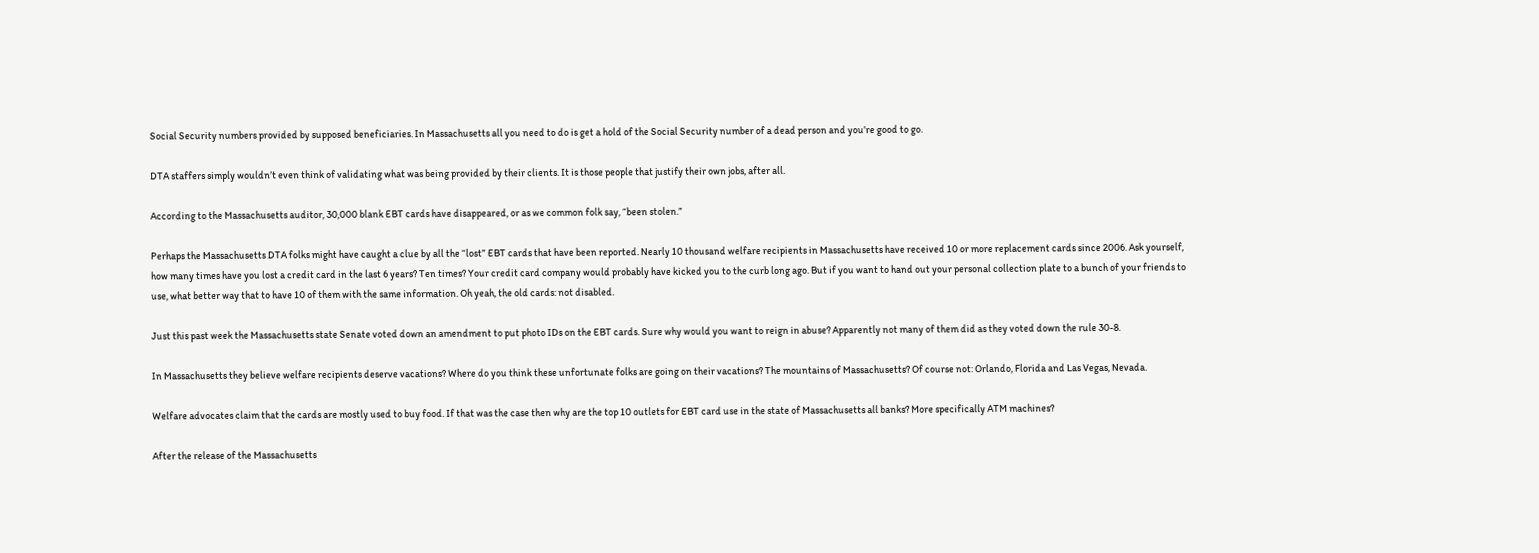Social Security numbers provided by supposed beneficiaries. In Massachusetts all you need to do is get a hold of the Social Security number of a dead person and you’re good to go.

DTA staffers simply wouldn’t even think of validating what was being provided by their clients. It is those people that justify their own jobs, after all.

According to the Massachusetts auditor, 30,000 blank EBT cards have disappeared, or as we common folk say, “been stolen.”

Perhaps the Massachusetts DTA folks might have caught a clue by all the “lost” EBT cards that have been reported. Nearly 10 thousand welfare recipients in Massachusetts have received 10 or more replacement cards since 2006. Ask yourself, how many times have you lost a credit card in the last 6 years? Ten times? Your credit card company would probably have kicked you to the curb long ago. But if you want to hand out your personal collection plate to a bunch of your friends to use, what better way that to have 10 of them with the same information. Oh yeah, the old cards: not disabled.

Just this past week the Massachusetts state Senate voted down an amendment to put photo IDs on the EBT cards. Sure why would you want to reign in abuse? Apparently not many of them did as they voted down the rule 30-8.

In Massachusetts they believe welfare recipients deserve vacations? Where do you think these unfortunate folks are going on their vacations? The mountains of Massachusetts? Of course not: Orlando, Florida and Las Vegas, Nevada.

Welfare advocates claim that the cards are mostly used to buy food. If that was the case then why are the top 10 outlets for EBT card use in the state of Massachusetts all banks? More specifically ATM machines?

After the release of the Massachusetts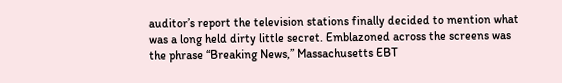auditor’s report the television stations finally decided to mention what was a long held dirty little secret. Emblazoned across the screens was the phrase “Breaking News,” Massachusetts EBT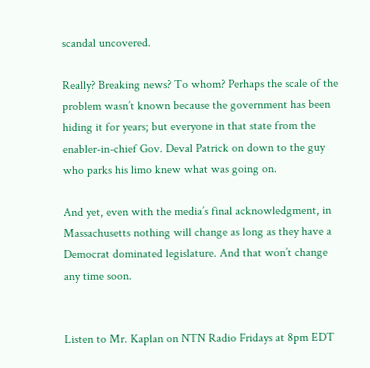scandal uncovered.

Really? Breaking news? To whom? Perhaps the scale of the problem wasn’t known because the government has been hiding it for years; but everyone in that state from the enabler-in-chief Gov. Deval Patrick on down to the guy who parks his limo knew what was going on.

And yet, even with the media’s final acknowledgment, in Massachusetts nothing will change as long as they have a Democrat dominated legislature. And that won’t change any time soon.


Listen to Mr. Kaplan on NTN Radio Fridays at 8pm EDT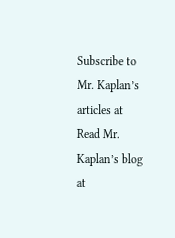Subscribe to Mr. Kaplan’s articles at
Read Mr. Kaplan’s blog at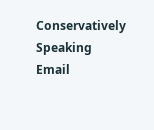Conservatively Speaking
Email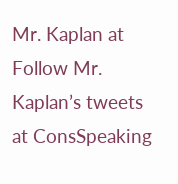Mr. Kaplan at
Follow Mr. Kaplan’s tweets at ConsSpeaking